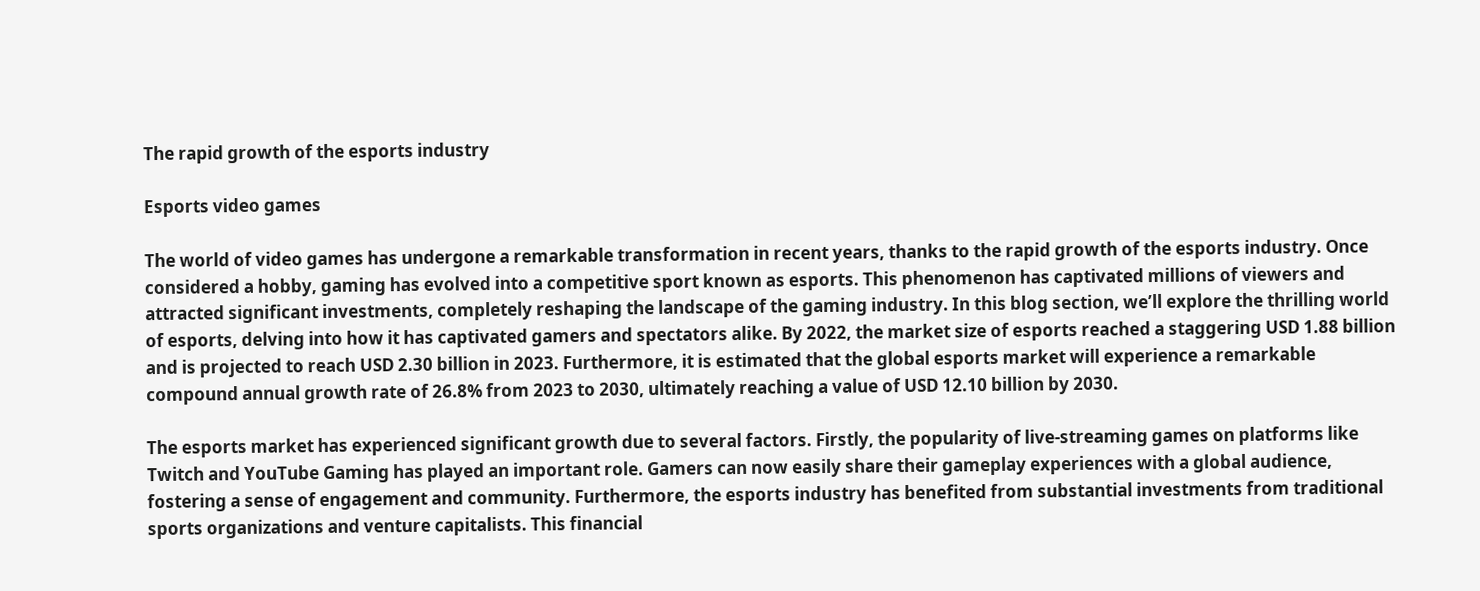The rapid growth of the esports industry

Esports video games

The world of video games has undergone a remarkable transformation in recent years, thanks to the rapid growth of the esports industry. Once considered a hobby, gaming has evolved into a competitive sport known as esports. This phenomenon has captivated millions of viewers and attracted significant investments, completely reshaping the landscape of the gaming industry. In this blog section, we’ll explore the thrilling world of esports, delving into how it has captivated gamers and spectators alike. By 2022, the market size of esports reached a staggering USD 1.88 billion and is projected to reach USD 2.30 billion in 2023. Furthermore, it is estimated that the global esports market will experience a remarkable compound annual growth rate of 26.8% from 2023 to 2030, ultimately reaching a value of USD 12.10 billion by 2030.

The esports market has experienced significant growth due to several factors. Firstly, the popularity of live-streaming games on platforms like Twitch and YouTube Gaming has played an important role. Gamers can now easily share their gameplay experiences with a global audience, fostering a sense of engagement and community. Furthermore, the esports industry has benefited from substantial investments from traditional sports organizations and venture capitalists. This financial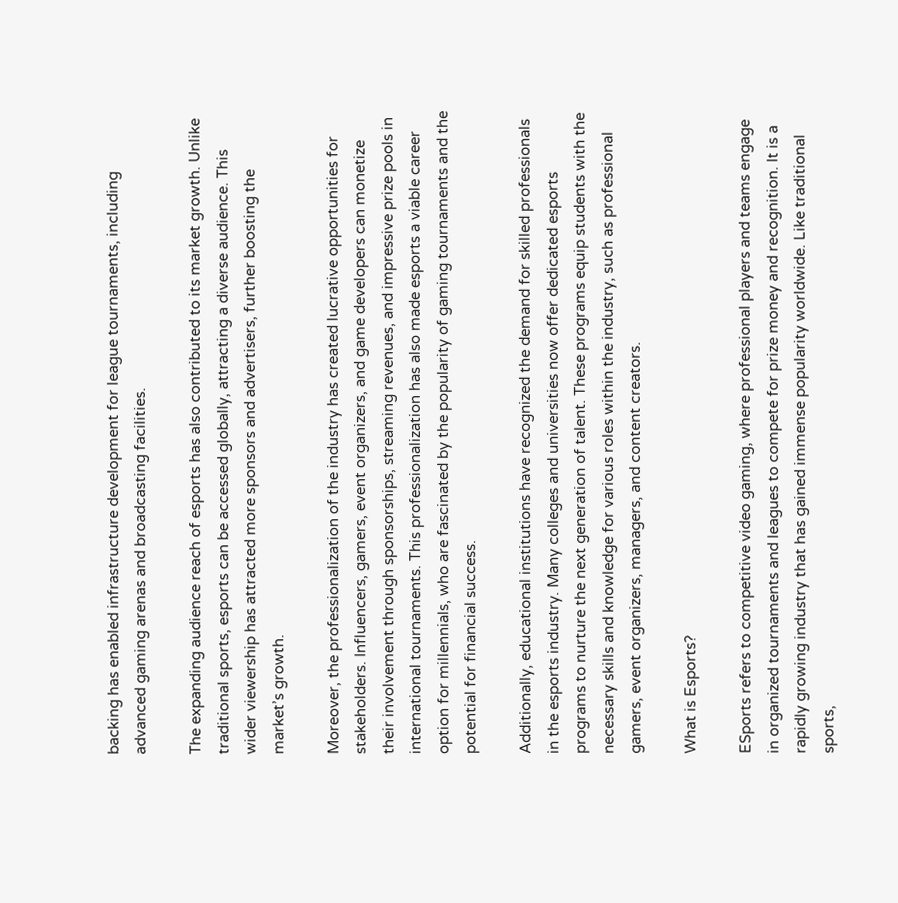backing has enabled infrastructure development for league tournaments, including advanced gaming arenas and broadcasting facilities.

The expanding audience reach of esports has also contributed to its market growth. Unlike traditional sports, esports can be accessed globally, attracting a diverse audience. This wider viewership has attracted more sponsors and advertisers, further boosting the market’s growth.

Moreover, the professionalization of the industry has created lucrative opportunities for stakeholders. Influencers, gamers, event organizers, and game developers can monetize their involvement through sponsorships, streaming revenues, and impressive prize pools in international tournaments. This professionalization has also made esports a viable career option for millennials, who are fascinated by the popularity of gaming tournaments and the potential for financial success.

Additionally, educational institutions have recognized the demand for skilled professionals in the esports industry. Many colleges and universities now offer dedicated esports programs to nurture the next generation of talent. These programs equip students with the necessary skills and knowledge for various roles within the industry, such as professional gamers, event organizers, managers, and content creators.

What is Esports?

ESports refers to competitive video gaming, where professional players and teams engage in organized tournaments and leagues to compete for prize money and recognition. It is a rapidly growing industry that has gained immense popularity worldwide. Like traditional sports,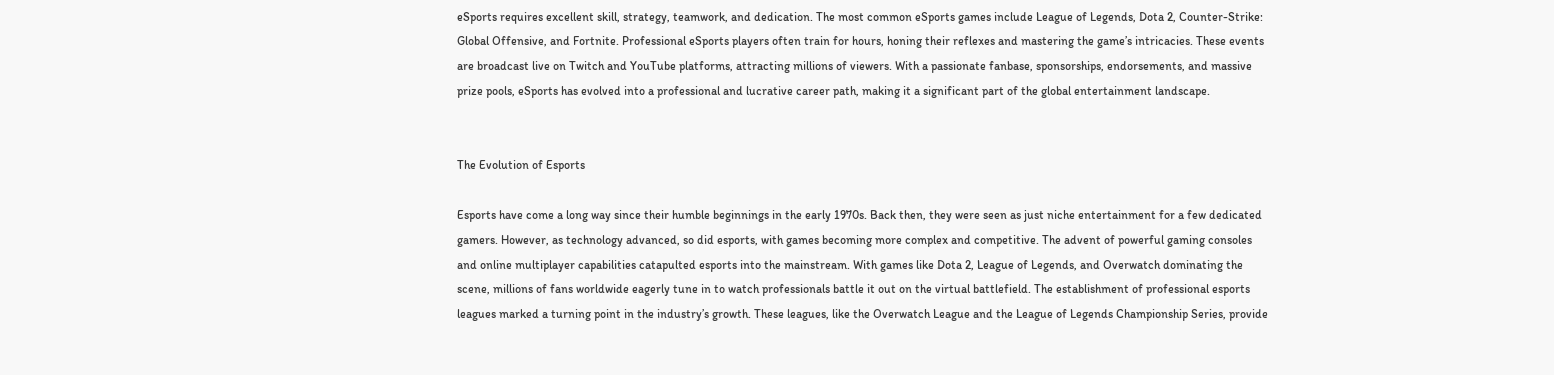eSports requires excellent skill, strategy, teamwork, and dedication. The most common eSports games include League of Legends, Dota 2, Counter-Strike: Global Offensive, and Fortnite. Professional eSports players often train for hours, honing their reflexes and mastering the game’s intricacies. These events are broadcast live on Twitch and YouTube platforms, attracting millions of viewers. With a passionate fanbase, sponsorships, endorsements, and massive prize pools, eSports has evolved into a professional and lucrative career path, making it a significant part of the global entertainment landscape.


The Evolution of Esports

Esports have come a long way since their humble beginnings in the early 1970s. Back then, they were seen as just niche entertainment for a few dedicated gamers. However, as technology advanced, so did esports, with games becoming more complex and competitive. The advent of powerful gaming consoles and online multiplayer capabilities catapulted esports into the mainstream. With games like Dota 2, League of Legends, and Overwatch dominating the scene, millions of fans worldwide eagerly tune in to watch professionals battle it out on the virtual battlefield. The establishment of professional esports leagues marked a turning point in the industry’s growth. These leagues, like the Overwatch League and the League of Legends Championship Series, provide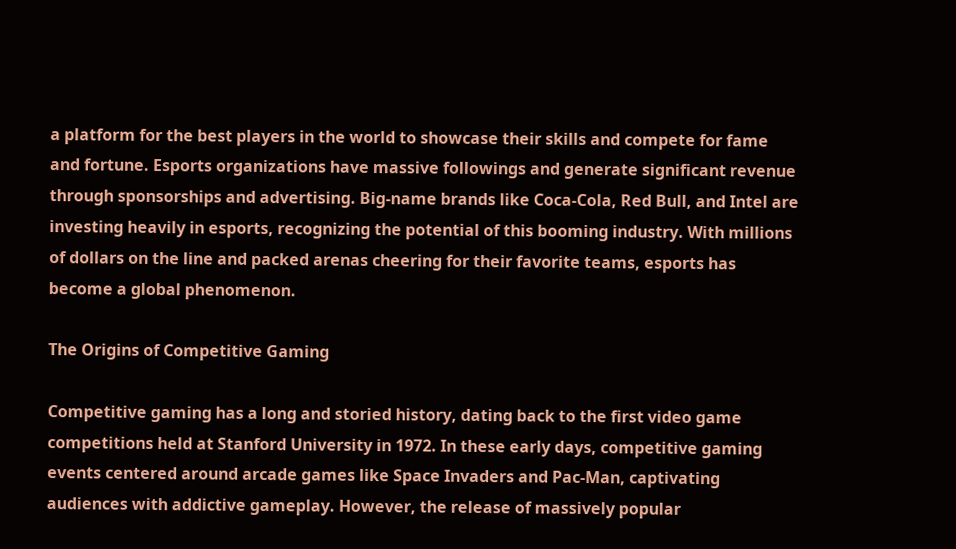a platform for the best players in the world to showcase their skills and compete for fame and fortune. Esports organizations have massive followings and generate significant revenue through sponsorships and advertising. Big-name brands like Coca-Cola, Red Bull, and Intel are investing heavily in esports, recognizing the potential of this booming industry. With millions of dollars on the line and packed arenas cheering for their favorite teams, esports has become a global phenomenon.

The Origins of Competitive Gaming

Competitive gaming has a long and storied history, dating back to the first video game competitions held at Stanford University in 1972. In these early days, competitive gaming events centered around arcade games like Space Invaders and Pac-Man, captivating audiences with addictive gameplay. However, the release of massively popular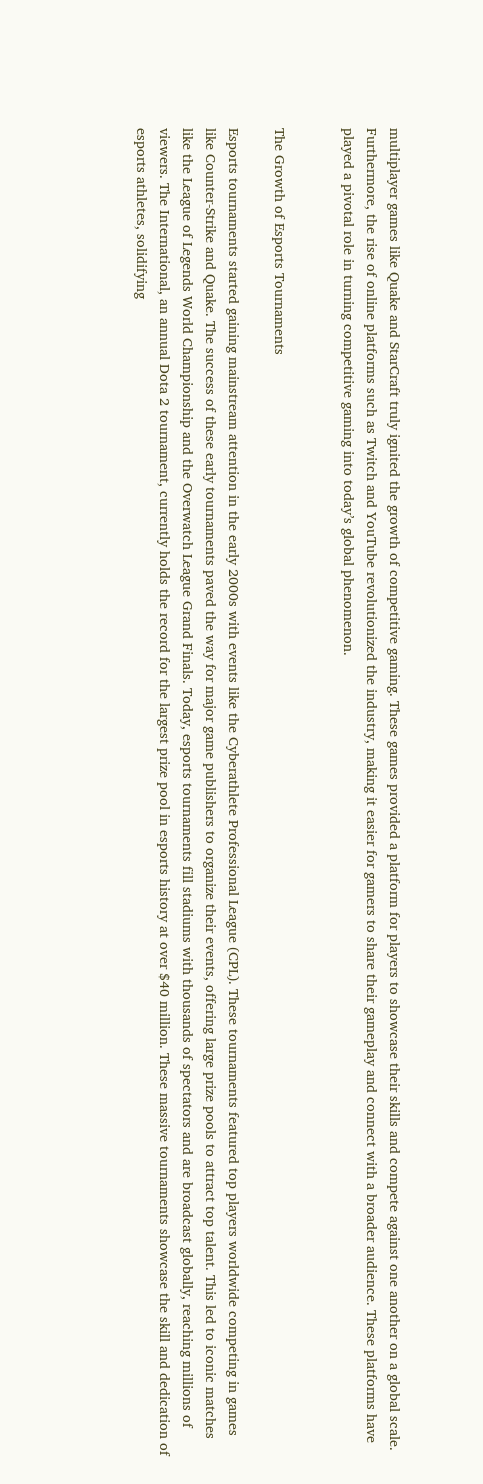multiplayer games like Quake and StarCraft truly ignited the growth of competitive gaming. These games provided a platform for players to showcase their skills and compete against one another on a global scale. Furthermore, the rise of online platforms such as Twitch and YouTube revolutionized the industry, making it easier for gamers to share their gameplay and connect with a broader audience. These platforms have played a pivotal role in turning competitive gaming into today’s global phenomenon.


The Growth of Esports Tournaments

Esports tournaments started gaining mainstream attention in the early 2000s with events like the Cyberathlete Professional League (CPL). These tournaments featured top players worldwide competing in games like Counter-Strike and Quake. The success of these early tournaments paved the way for major game publishers to organize their events, offering large prize pools to attract top talent. This led to iconic matches like the League of Legends World Championship and the Overwatch League Grand Finals. Today, esports tournaments fill stadiums with thousands of spectators and are broadcast globally, reaching millions of viewers. The International, an annual Dota 2 tournament, currently holds the record for the largest prize pool in esports history at over $40 million. These massive tournaments showcase the skill and dedication of esports athletes, solidifying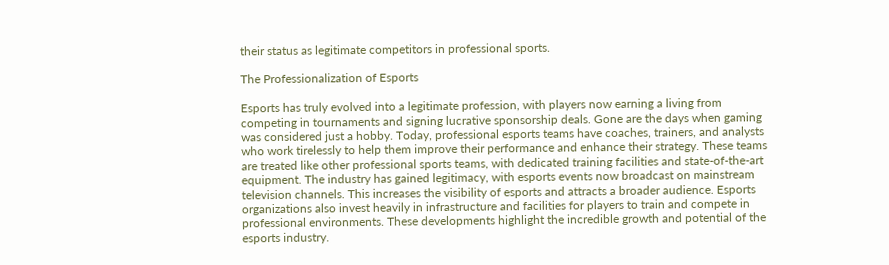their status as legitimate competitors in professional sports.

The Professionalization of Esports

Esports has truly evolved into a legitimate profession, with players now earning a living from competing in tournaments and signing lucrative sponsorship deals. Gone are the days when gaming was considered just a hobby. Today, professional esports teams have coaches, trainers, and analysts who work tirelessly to help them improve their performance and enhance their strategy. These teams are treated like other professional sports teams, with dedicated training facilities and state-of-the-art equipment. The industry has gained legitimacy, with esports events now broadcast on mainstream television channels. This increases the visibility of esports and attracts a broader audience. Esports organizations also invest heavily in infrastructure and facilities for players to train and compete in professional environments. These developments highlight the incredible growth and potential of the esports industry.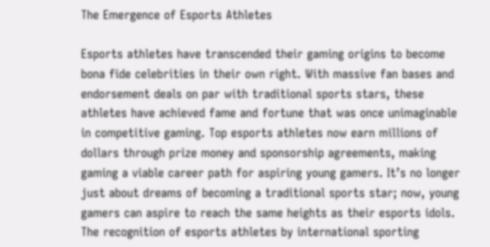The Emergence of Esports Athletes

Esports athletes have transcended their gaming origins to become bona fide celebrities in their own right. With massive fan bases and endorsement deals on par with traditional sports stars, these athletes have achieved fame and fortune that was once unimaginable in competitive gaming. Top esports athletes now earn millions of dollars through prize money and sponsorship agreements, making gaming a viable career path for aspiring young gamers. It’s no longer just about dreams of becoming a traditional sports star; now, young gamers can aspire to reach the same heights as their esports idols. The recognition of esports athletes by international sporting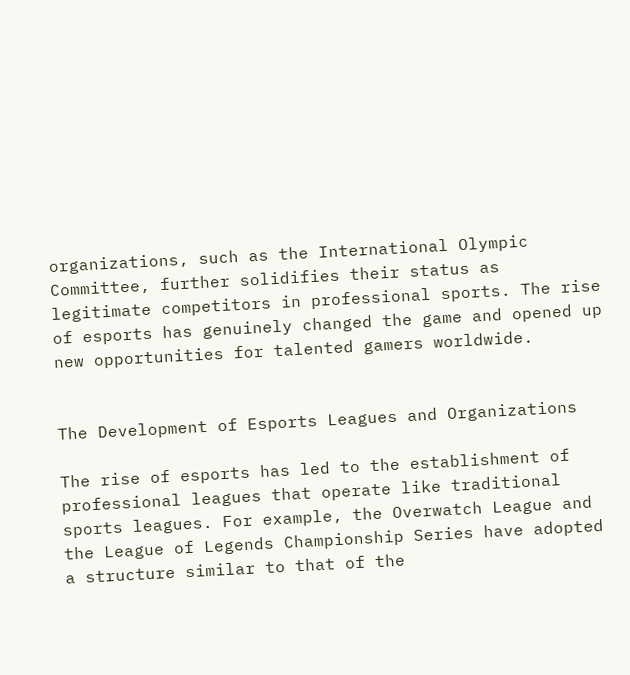organizations, such as the International Olympic Committee, further solidifies their status as legitimate competitors in professional sports. The rise of esports has genuinely changed the game and opened up new opportunities for talented gamers worldwide.


The Development of Esports Leagues and Organizations

The rise of esports has led to the establishment of professional leagues that operate like traditional sports leagues. For example, the Overwatch League and the League of Legends Championship Series have adopted a structure similar to that of the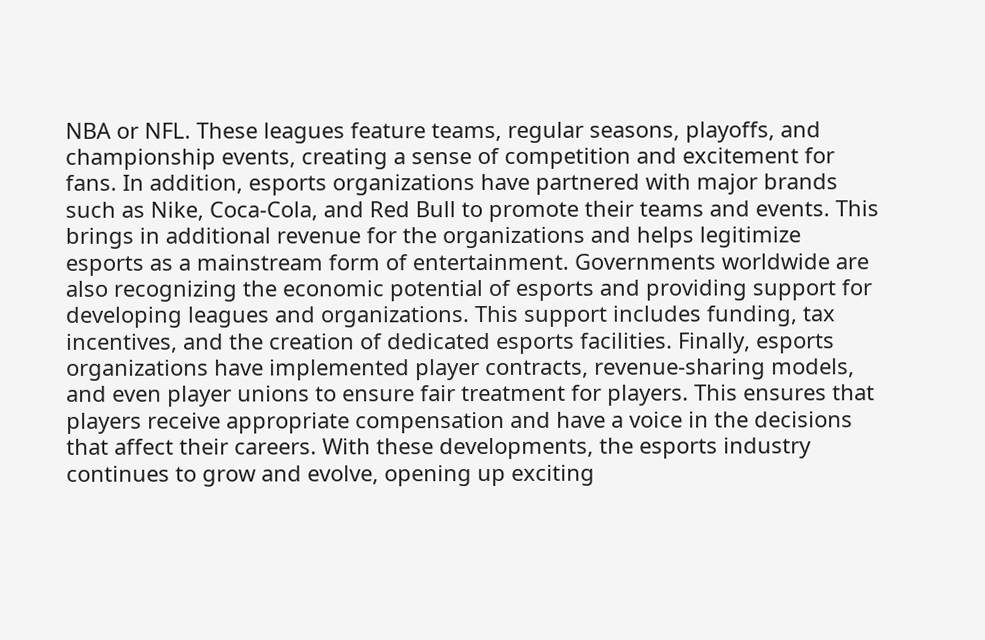NBA or NFL. These leagues feature teams, regular seasons, playoffs, and championship events, creating a sense of competition and excitement for fans. In addition, esports organizations have partnered with major brands such as Nike, Coca-Cola, and Red Bull to promote their teams and events. This brings in additional revenue for the organizations and helps legitimize esports as a mainstream form of entertainment. Governments worldwide are also recognizing the economic potential of esports and providing support for developing leagues and organizations. This support includes funding, tax incentives, and the creation of dedicated esports facilities. Finally, esports organizations have implemented player contracts, revenue-sharing models, and even player unions to ensure fair treatment for players. This ensures that players receive appropriate compensation and have a voice in the decisions that affect their careers. With these developments, the esports industry continues to grow and evolve, opening up exciting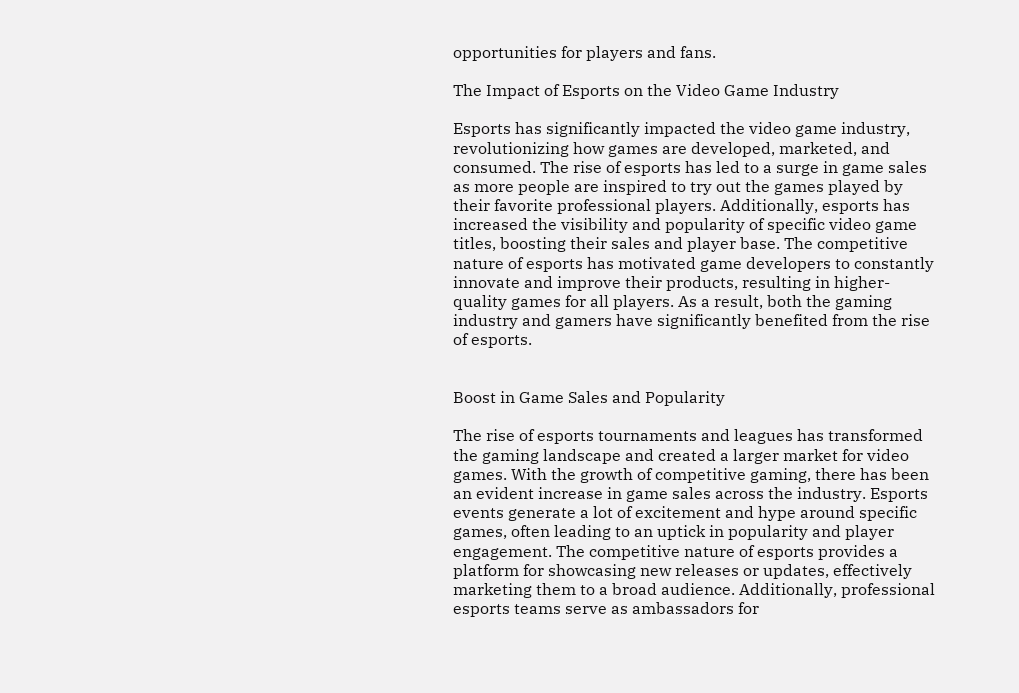opportunities for players and fans.

The Impact of Esports on the Video Game Industry

Esports has significantly impacted the video game industry, revolutionizing how games are developed, marketed, and consumed. The rise of esports has led to a surge in game sales as more people are inspired to try out the games played by their favorite professional players. Additionally, esports has increased the visibility and popularity of specific video game titles, boosting their sales and player base. The competitive nature of esports has motivated game developers to constantly innovate and improve their products, resulting in higher-quality games for all players. As a result, both the gaming industry and gamers have significantly benefited from the rise of esports.


Boost in Game Sales and Popularity

The rise of esports tournaments and leagues has transformed the gaming landscape and created a larger market for video games. With the growth of competitive gaming, there has been an evident increase in game sales across the industry. Esports events generate a lot of excitement and hype around specific games, often leading to an uptick in popularity and player engagement. The competitive nature of esports provides a platform for showcasing new releases or updates, effectively marketing them to a broad audience. Additionally, professional esports teams serve as ambassadors for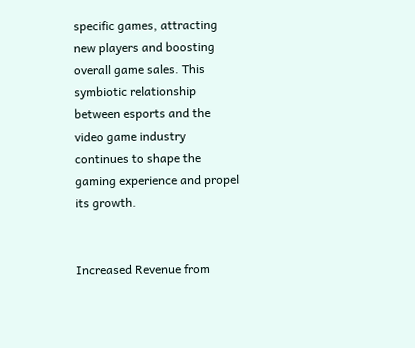specific games, attracting new players and boosting overall game sales. This symbiotic relationship between esports and the video game industry continues to shape the gaming experience and propel its growth.


Increased Revenue from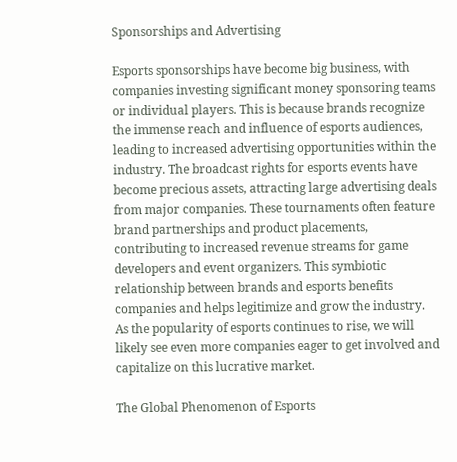Sponsorships and Advertising

Esports sponsorships have become big business, with companies investing significant money sponsoring teams or individual players. This is because brands recognize the immense reach and influence of esports audiences, leading to increased advertising opportunities within the industry. The broadcast rights for esports events have become precious assets, attracting large advertising deals from major companies. These tournaments often feature brand partnerships and product placements, contributing to increased revenue streams for game developers and event organizers. This symbiotic relationship between brands and esports benefits companies and helps legitimize and grow the industry. As the popularity of esports continues to rise, we will likely see even more companies eager to get involved and capitalize on this lucrative market.

The Global Phenomenon of Esports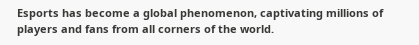Esports has become a global phenomenon, captivating millions of players and fans from all corners of the world.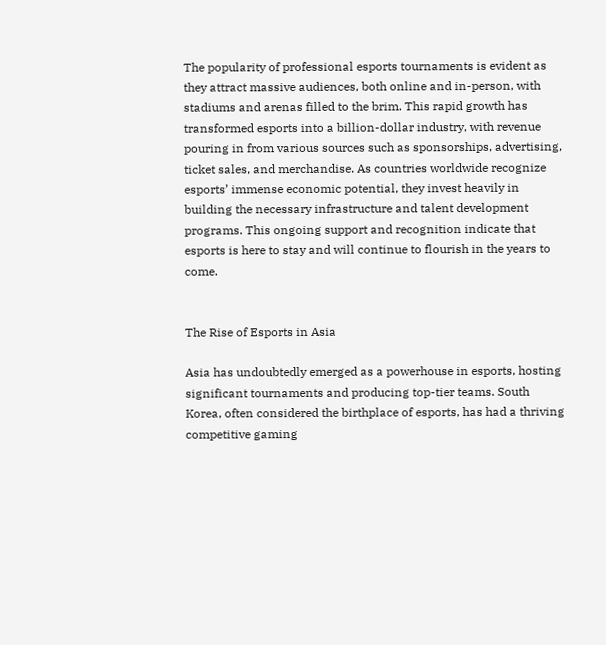The popularity of professional esports tournaments is evident as they attract massive audiences, both online and in-person, with stadiums and arenas filled to the brim. This rapid growth has transformed esports into a billion-dollar industry, with revenue pouring in from various sources such as sponsorships, advertising, ticket sales, and merchandise. As countries worldwide recognize esports’ immense economic potential, they invest heavily in building the necessary infrastructure and talent development programs. This ongoing support and recognition indicate that esports is here to stay and will continue to flourish in the years to come.


The Rise of Esports in Asia

Asia has undoubtedly emerged as a powerhouse in esports, hosting significant tournaments and producing top-tier teams. South Korea, often considered the birthplace of esports, has had a thriving competitive gaming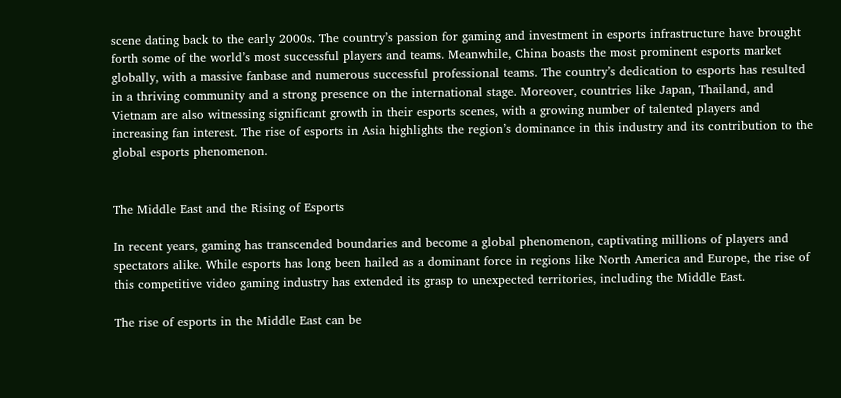scene dating back to the early 2000s. The country’s passion for gaming and investment in esports infrastructure have brought forth some of the world’s most successful players and teams. Meanwhile, China boasts the most prominent esports market globally, with a massive fanbase and numerous successful professional teams. The country’s dedication to esports has resulted in a thriving community and a strong presence on the international stage. Moreover, countries like Japan, Thailand, and Vietnam are also witnessing significant growth in their esports scenes, with a growing number of talented players and increasing fan interest. The rise of esports in Asia highlights the region’s dominance in this industry and its contribution to the global esports phenomenon.


The Middle East and the Rising of Esports

In recent years, gaming has transcended boundaries and become a global phenomenon, captivating millions of players and spectators alike. While esports has long been hailed as a dominant force in regions like North America and Europe, the rise of this competitive video gaming industry has extended its grasp to unexpected territories, including the Middle East.

The rise of esports in the Middle East can be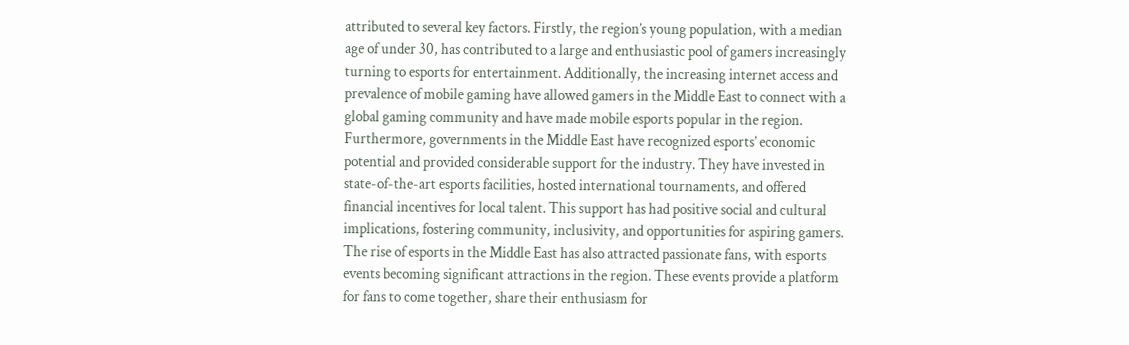attributed to several key factors. Firstly, the region’s young population, with a median age of under 30, has contributed to a large and enthusiastic pool of gamers increasingly turning to esports for entertainment. Additionally, the increasing internet access and prevalence of mobile gaming have allowed gamers in the Middle East to connect with a global gaming community and have made mobile esports popular in the region. Furthermore, governments in the Middle East have recognized esports’ economic potential and provided considerable support for the industry. They have invested in state-of-the-art esports facilities, hosted international tournaments, and offered financial incentives for local talent. This support has had positive social and cultural implications, fostering community, inclusivity, and opportunities for aspiring gamers. The rise of esports in the Middle East has also attracted passionate fans, with esports events becoming significant attractions in the region. These events provide a platform for fans to come together, share their enthusiasm for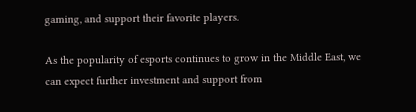gaming, and support their favorite players.

As the popularity of esports continues to grow in the Middle East, we can expect further investment and support from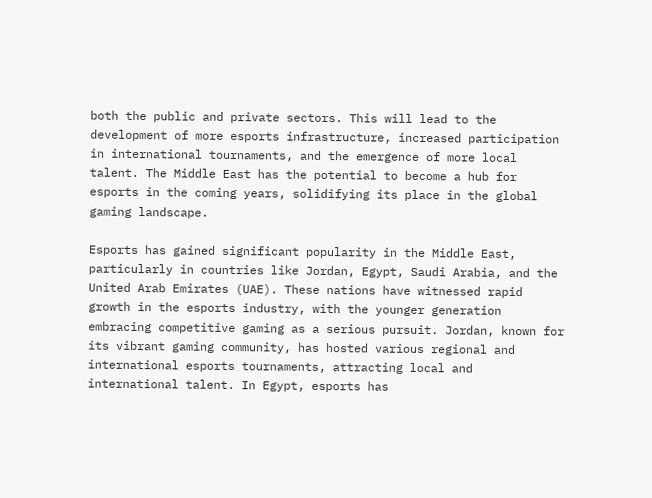both the public and private sectors. This will lead to the development of more esports infrastructure, increased participation in international tournaments, and the emergence of more local talent. The Middle East has the potential to become a hub for esports in the coming years, solidifying its place in the global gaming landscape.

Esports has gained significant popularity in the Middle East, particularly in countries like Jordan, Egypt, Saudi Arabia, and the United Arab Emirates (UAE). These nations have witnessed rapid growth in the esports industry, with the younger generation embracing competitive gaming as a serious pursuit. Jordan, known for its vibrant gaming community, has hosted various regional and international esports tournaments, attracting local and international talent. In Egypt, esports has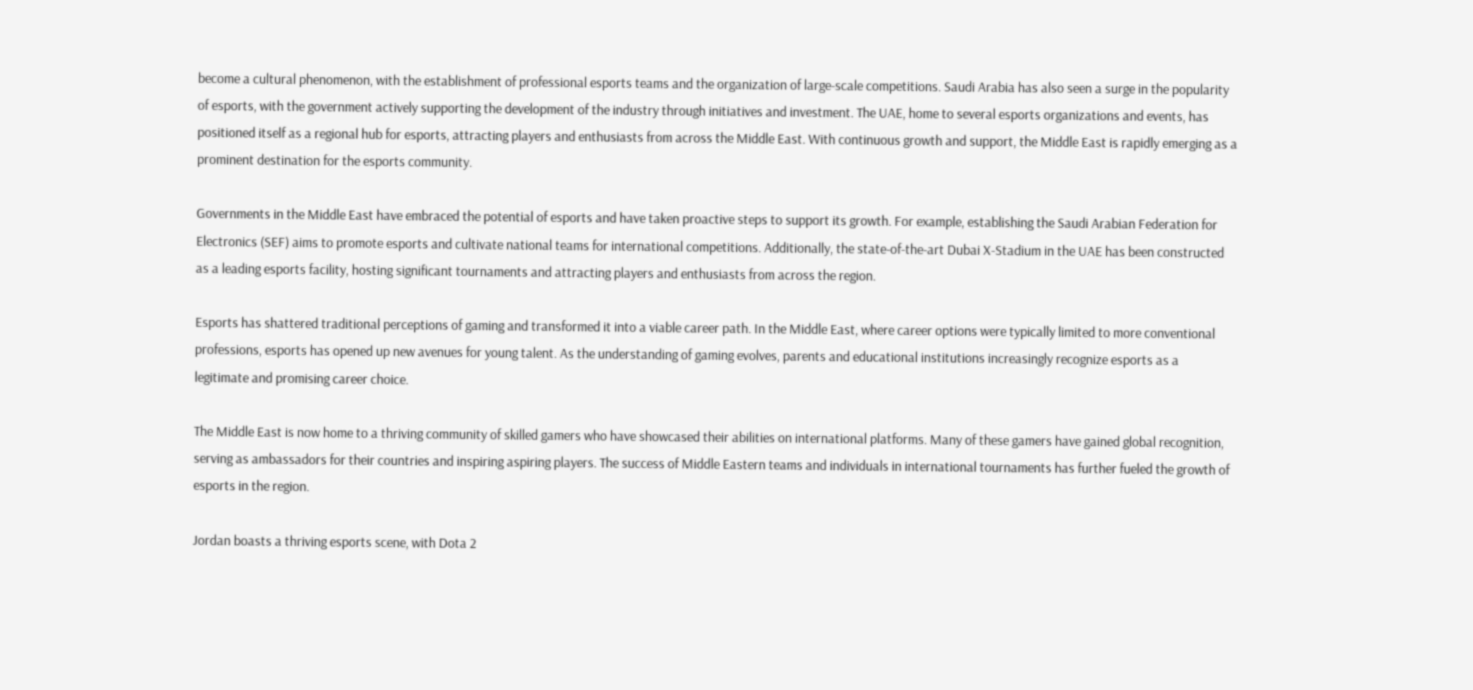become a cultural phenomenon, with the establishment of professional esports teams and the organization of large-scale competitions. Saudi Arabia has also seen a surge in the popularity of esports, with the government actively supporting the development of the industry through initiatives and investment. The UAE, home to several esports organizations and events, has positioned itself as a regional hub for esports, attracting players and enthusiasts from across the Middle East. With continuous growth and support, the Middle East is rapidly emerging as a prominent destination for the esports community.

Governments in the Middle East have embraced the potential of esports and have taken proactive steps to support its growth. For example, establishing the Saudi Arabian Federation for Electronics (SEF) aims to promote esports and cultivate national teams for international competitions. Additionally, the state-of-the-art Dubai X-Stadium in the UAE has been constructed as a leading esports facility, hosting significant tournaments and attracting players and enthusiasts from across the region.

Esports has shattered traditional perceptions of gaming and transformed it into a viable career path. In the Middle East, where career options were typically limited to more conventional professions, esports has opened up new avenues for young talent. As the understanding of gaming evolves, parents and educational institutions increasingly recognize esports as a legitimate and promising career choice.

The Middle East is now home to a thriving community of skilled gamers who have showcased their abilities on international platforms. Many of these gamers have gained global recognition, serving as ambassadors for their countries and inspiring aspiring players. The success of Middle Eastern teams and individuals in international tournaments has further fueled the growth of esports in the region.

Jordan boasts a thriving esports scene, with Dota 2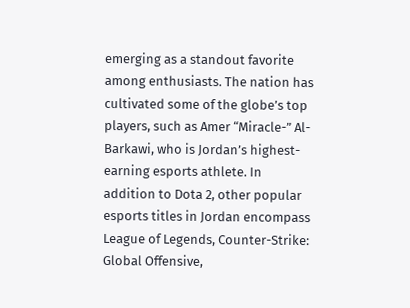emerging as a standout favorite among enthusiasts. The nation has cultivated some of the globe’s top players, such as Amer “Miracle-” Al-Barkawi, who is Jordan’s highest-earning esports athlete. In addition to Dota 2, other popular esports titles in Jordan encompass League of Legends, Counter-Strike: Global Offensive,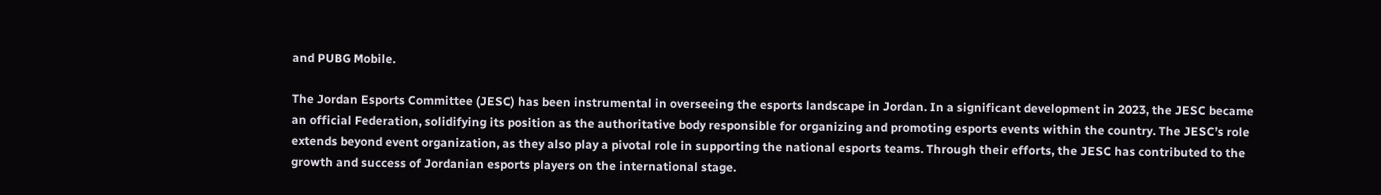and PUBG Mobile.

The Jordan Esports Committee (JESC) has been instrumental in overseeing the esports landscape in Jordan. In a significant development in 2023, the JESC became an official Federation, solidifying its position as the authoritative body responsible for organizing and promoting esports events within the country. The JESC’s role extends beyond event organization, as they also play a pivotal role in supporting the national esports teams. Through their efforts, the JESC has contributed to the growth and success of Jordanian esports players on the international stage.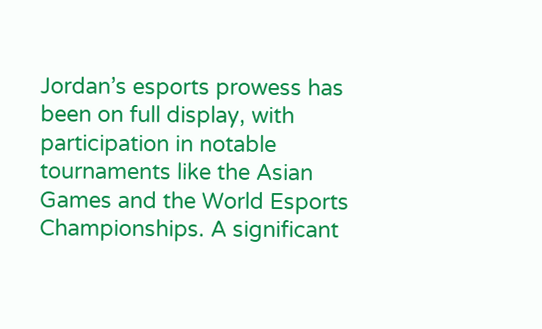Jordan’s esports prowess has been on full display, with participation in notable tournaments like the Asian Games and the World Esports Championships. A significant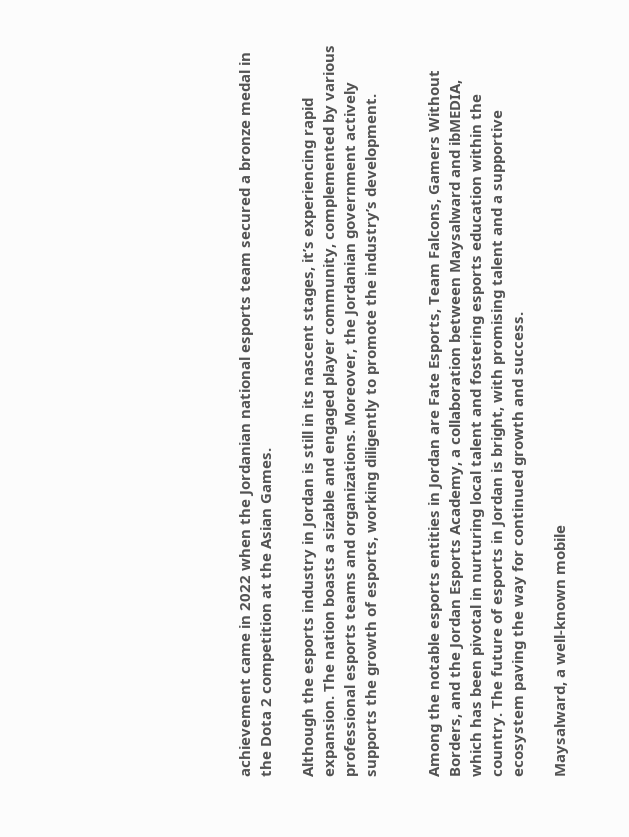achievement came in 2022 when the Jordanian national esports team secured a bronze medal in the Dota 2 competition at the Asian Games.

Although the esports industry in Jordan is still in its nascent stages, it’s experiencing rapid expansion. The nation boasts a sizable and engaged player community, complemented by various professional esports teams and organizations. Moreover, the Jordanian government actively supports the growth of esports, working diligently to promote the industry’s development.


Among the notable esports entities in Jordan are Fate Esports, Team Falcons, Gamers Without Borders, and the Jordan Esports Academy, a collaboration between Maysalward and ibMEDIA, which has been pivotal in nurturing local talent and fostering esports education within the country. The future of esports in Jordan is bright, with promising talent and a supportive ecosystem paving the way for continued growth and success.

Maysalward, a well-known mobile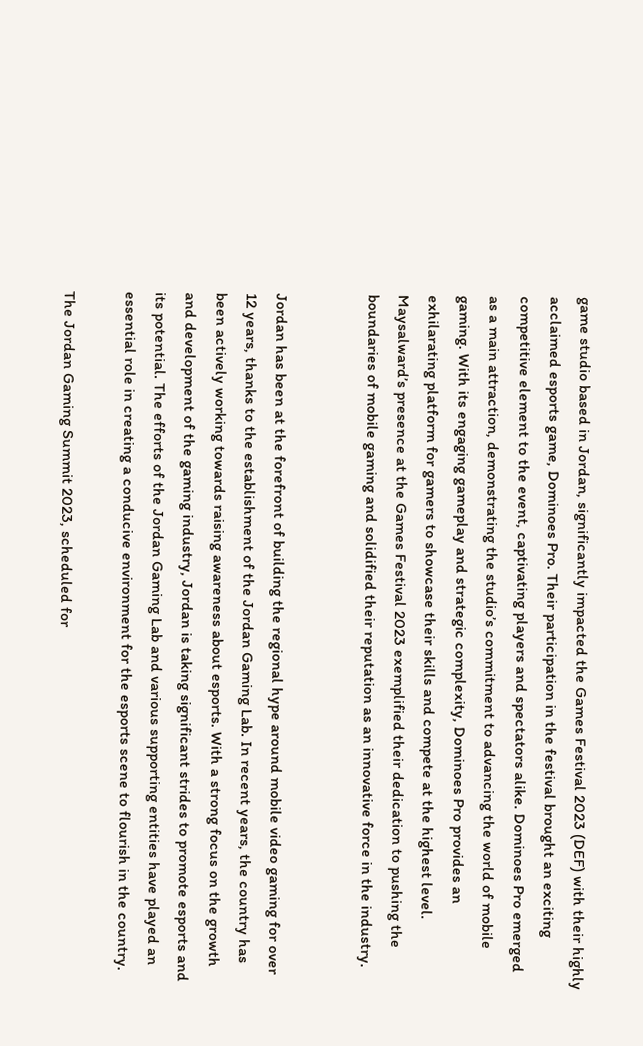game studio based in Jordan, significantly impacted the Games Festival 2023 (DEF) with their highly acclaimed esports game, Dominoes Pro. Their participation in the festival brought an exciting competitive element to the event, captivating players and spectators alike. Dominoes Pro emerged as a main attraction, demonstrating the studio’s commitment to advancing the world of mobile gaming. With its engaging gameplay and strategic complexity, Dominoes Pro provides an exhilarating platform for gamers to showcase their skills and compete at the highest level. Maysalward’s presence at the Games Festival 2023 exemplified their dedication to pushing the boundaries of mobile gaming and solidified their reputation as an innovative force in the industry.


Jordan has been at the forefront of building the regional hype around mobile video gaming for over 12 years, thanks to the establishment of the Jordan Gaming Lab. In recent years, the country has been actively working towards raising awareness about esports. With a strong focus on the growth and development of the gaming industry, Jordan is taking significant strides to promote esports and its potential. The efforts of the Jordan Gaming Lab and various supporting entities have played an essential role in creating a conducive environment for the esports scene to flourish in the country.

The Jordan Gaming Summit 2023, scheduled for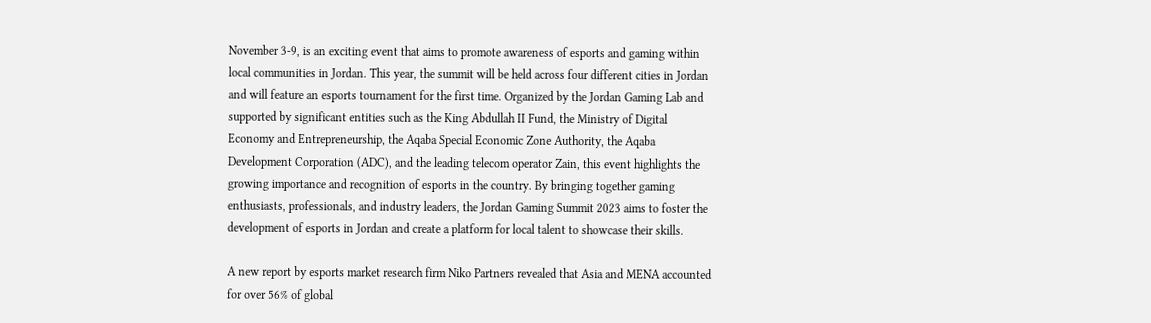November 3-9, is an exciting event that aims to promote awareness of esports and gaming within local communities in Jordan. This year, the summit will be held across four different cities in Jordan and will feature an esports tournament for the first time. Organized by the Jordan Gaming Lab and supported by significant entities such as the King Abdullah II Fund, the Ministry of Digital Economy and Entrepreneurship, the Aqaba Special Economic Zone Authority, the Aqaba Development Corporation (ADC), and the leading telecom operator Zain, this event highlights the growing importance and recognition of esports in the country. By bringing together gaming enthusiasts, professionals, and industry leaders, the Jordan Gaming Summit 2023 aims to foster the development of esports in Jordan and create a platform for local talent to showcase their skills.

A new report by esports market research firm Niko Partners revealed that Asia and MENA accounted for over 56% of global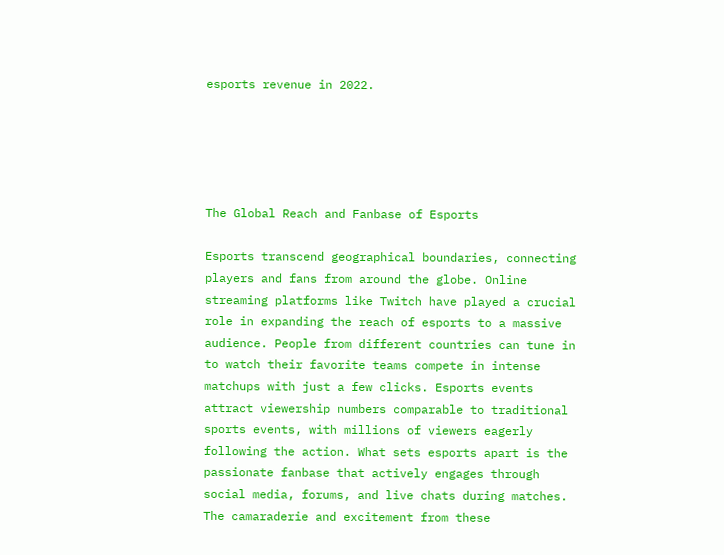esports revenue in 2022.





The Global Reach and Fanbase of Esports

Esports transcend geographical boundaries, connecting players and fans from around the globe. Online streaming platforms like Twitch have played a crucial role in expanding the reach of esports to a massive audience. People from different countries can tune in to watch their favorite teams compete in intense matchups with just a few clicks. Esports events attract viewership numbers comparable to traditional sports events, with millions of viewers eagerly following the action. What sets esports apart is the passionate fanbase that actively engages through social media, forums, and live chats during matches. The camaraderie and excitement from these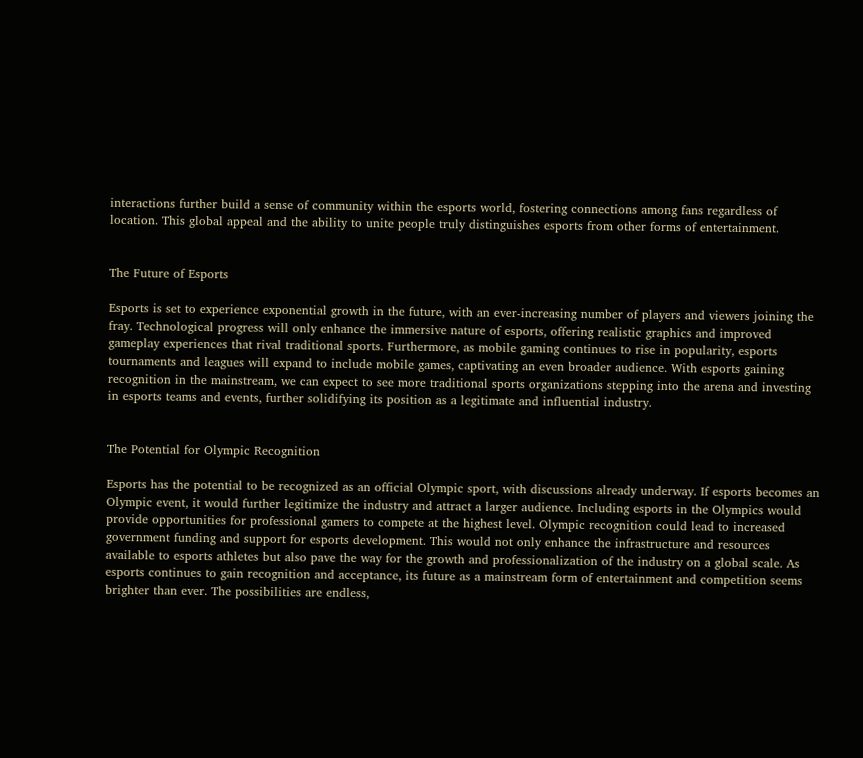interactions further build a sense of community within the esports world, fostering connections among fans regardless of location. This global appeal and the ability to unite people truly distinguishes esports from other forms of entertainment.


The Future of Esports

Esports is set to experience exponential growth in the future, with an ever-increasing number of players and viewers joining the fray. Technological progress will only enhance the immersive nature of esports, offering realistic graphics and improved gameplay experiences that rival traditional sports. Furthermore, as mobile gaming continues to rise in popularity, esports tournaments and leagues will expand to include mobile games, captivating an even broader audience. With esports gaining recognition in the mainstream, we can expect to see more traditional sports organizations stepping into the arena and investing in esports teams and events, further solidifying its position as a legitimate and influential industry.


The Potential for Olympic Recognition

Esports has the potential to be recognized as an official Olympic sport, with discussions already underway. If esports becomes an Olympic event, it would further legitimize the industry and attract a larger audience. Including esports in the Olympics would provide opportunities for professional gamers to compete at the highest level. Olympic recognition could lead to increased government funding and support for esports development. This would not only enhance the infrastructure and resources available to esports athletes but also pave the way for the growth and professionalization of the industry on a global scale. As esports continues to gain recognition and acceptance, its future as a mainstream form of entertainment and competition seems brighter than ever. The possibilities are endless,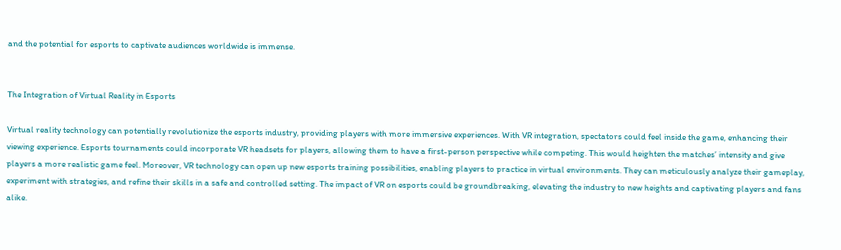and the potential for esports to captivate audiences worldwide is immense.


The Integration of Virtual Reality in Esports

Virtual reality technology can potentially revolutionize the esports industry, providing players with more immersive experiences. With VR integration, spectators could feel inside the game, enhancing their viewing experience. Esports tournaments could incorporate VR headsets for players, allowing them to have a first-person perspective while competing. This would heighten the matches’ intensity and give players a more realistic game feel. Moreover, VR technology can open up new esports training possibilities, enabling players to practice in virtual environments. They can meticulously analyze their gameplay, experiment with strategies, and refine their skills in a safe and controlled setting. The impact of VR on esports could be groundbreaking, elevating the industry to new heights and captivating players and fans alike.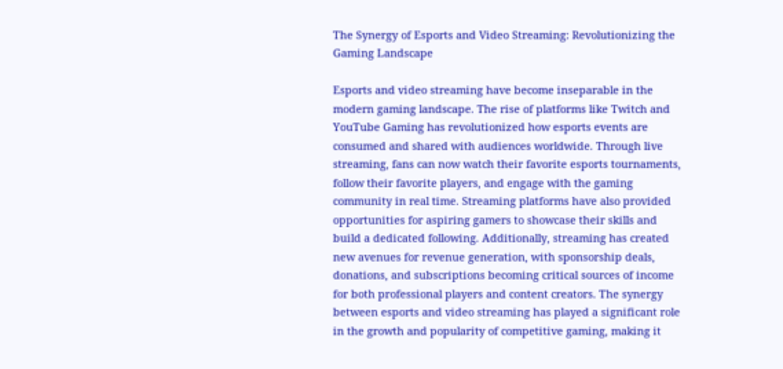The Synergy of Esports and Video Streaming: Revolutionizing the Gaming Landscape

Esports and video streaming have become inseparable in the modern gaming landscape. The rise of platforms like Twitch and YouTube Gaming has revolutionized how esports events are consumed and shared with audiences worldwide. Through live streaming, fans can now watch their favorite esports tournaments, follow their favorite players, and engage with the gaming community in real time. Streaming platforms have also provided opportunities for aspiring gamers to showcase their skills and build a dedicated following. Additionally, streaming has created new avenues for revenue generation, with sponsorship deals, donations, and subscriptions becoming critical sources of income for both professional players and content creators. The synergy between esports and video streaming has played a significant role in the growth and popularity of competitive gaming, making it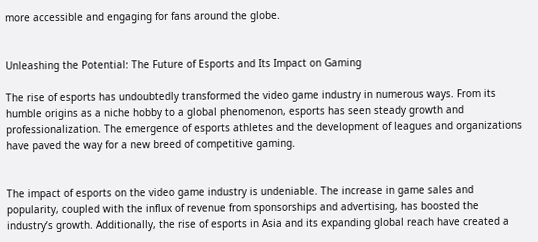more accessible and engaging for fans around the globe.


Unleashing the Potential: The Future of Esports and Its Impact on Gaming

The rise of esports has undoubtedly transformed the video game industry in numerous ways. From its humble origins as a niche hobby to a global phenomenon, esports has seen steady growth and professionalization. The emergence of esports athletes and the development of leagues and organizations have paved the way for a new breed of competitive gaming.


The impact of esports on the video game industry is undeniable. The increase in game sales and popularity, coupled with the influx of revenue from sponsorships and advertising, has boosted the industry’s growth. Additionally, the rise of esports in Asia and its expanding global reach have created a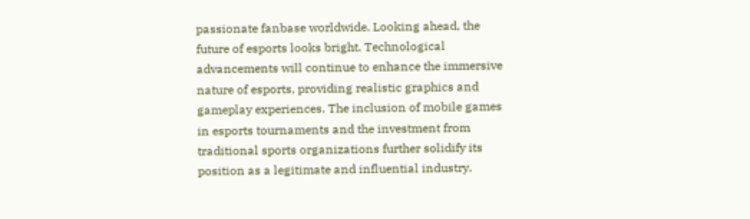passionate fanbase worldwide. Looking ahead, the future of esports looks bright. Technological advancements will continue to enhance the immersive nature of esports, providing realistic graphics and gameplay experiences. The inclusion of mobile games in esports tournaments and the investment from traditional sports organizations further solidify its position as a legitimate and influential industry.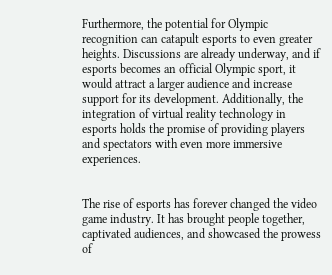Furthermore, the potential for Olympic recognition can catapult esports to even greater heights. Discussions are already underway, and if esports becomes an official Olympic sport, it would attract a larger audience and increase support for its development. Additionally, the integration of virtual reality technology in esports holds the promise of providing players and spectators with even more immersive experiences.


The rise of esports has forever changed the video game industry. It has brought people together, captivated audiences, and showcased the prowess of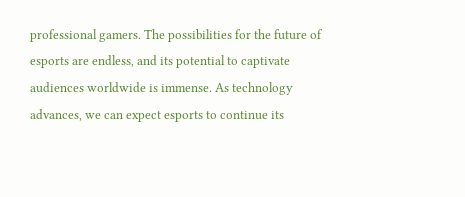professional gamers. The possibilities for the future of esports are endless, and its potential to captivate audiences worldwide is immense. As technology advances, we can expect esports to continue its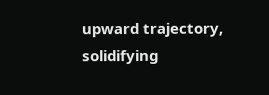upward trajectory, solidifying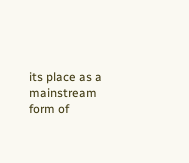its place as a mainstream form of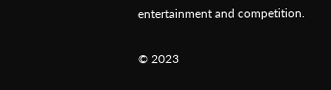entertainment and competition.

© 2023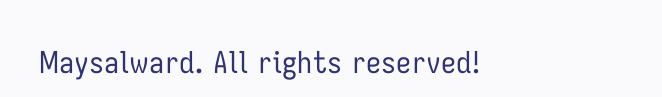Maysalward. All rights reserved!